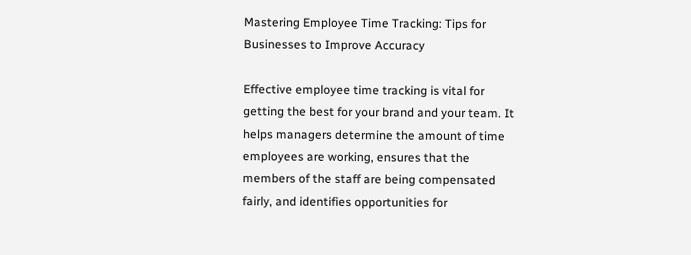Mastering Employee Time Tracking: Tips for Businesses to Improve Accuracy

Effective employee time tracking is vital for getting the best for your brand and your team. It helps managers determine the amount of time employees are working, ensures that the members of the staff are being compensated fairly, and identifies opportunities for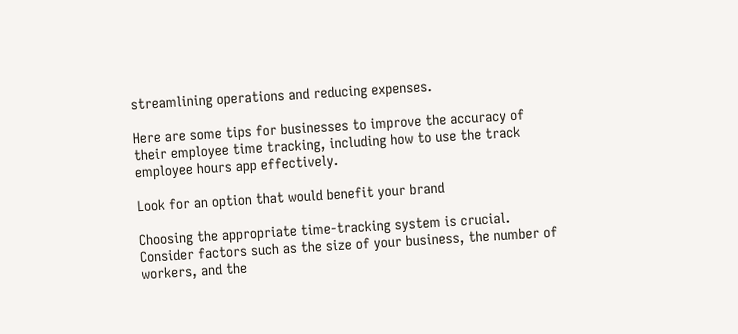streamlining operations and reducing expenses.

Here are some tips for businesses to improve the accuracy of their employee time tracking, including how to use the track employee hours app effectively.

Look for an option that would benefit your brand

Choosing the appropriate time-tracking system is crucial. Consider factors such as the size of your business, the number of workers, and the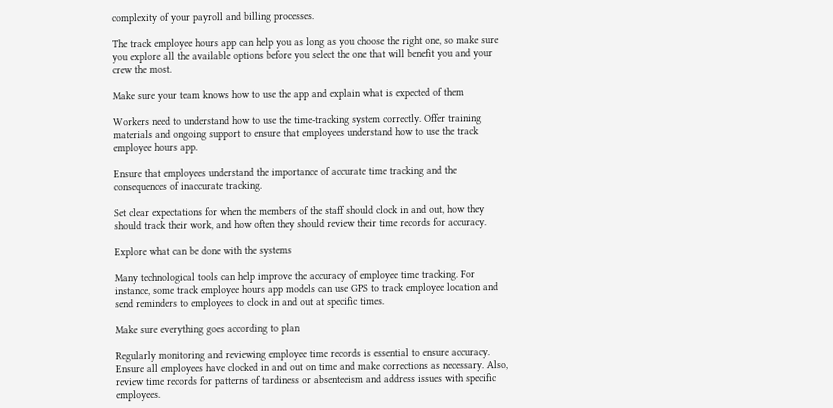complexity of your payroll and billing processes.

The track employee hours app can help you as long as you choose the right one, so make sure you explore all the available options before you select the one that will benefit you and your crew the most.

Make sure your team knows how to use the app and explain what is expected of them

Workers need to understand how to use the time-tracking system correctly. Offer training materials and ongoing support to ensure that employees understand how to use the track employee hours app.

Ensure that employees understand the importance of accurate time tracking and the consequences of inaccurate tracking.

Set clear expectations for when the members of the staff should clock in and out, how they should track their work, and how often they should review their time records for accuracy.

Explore what can be done with the systems

Many technological tools can help improve the accuracy of employee time tracking. For instance, some track employee hours app models can use GPS to track employee location and send reminders to employees to clock in and out at specific times.

Make sure everything goes according to plan

Regularly monitoring and reviewing employee time records is essential to ensure accuracy. Ensure all employees have clocked in and out on time and make corrections as necessary. Also, review time records for patterns of tardiness or absenteeism and address issues with specific employees.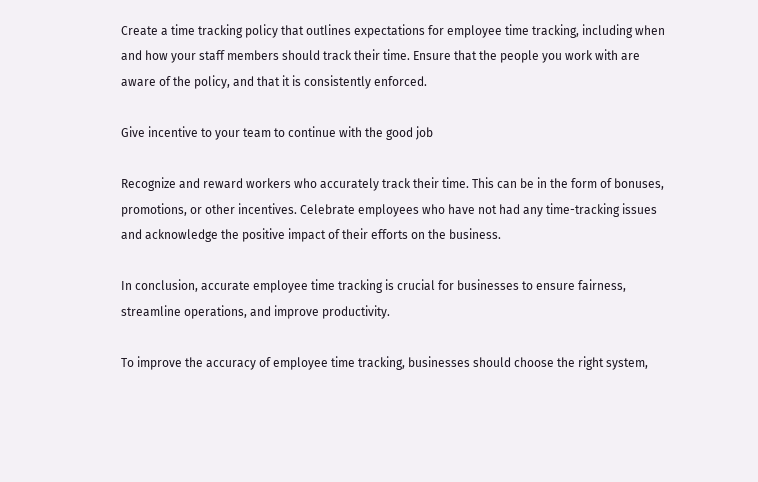Create a time tracking policy that outlines expectations for employee time tracking, including when and how your staff members should track their time. Ensure that the people you work with are aware of the policy, and that it is consistently enforced.

Give incentive to your team to continue with the good job

Recognize and reward workers who accurately track their time. This can be in the form of bonuses, promotions, or other incentives. Celebrate employees who have not had any time-tracking issues and acknowledge the positive impact of their efforts on the business.

In conclusion, accurate employee time tracking is crucial for businesses to ensure fairness, streamline operations, and improve productivity.

To improve the accuracy of employee time tracking, businesses should choose the right system,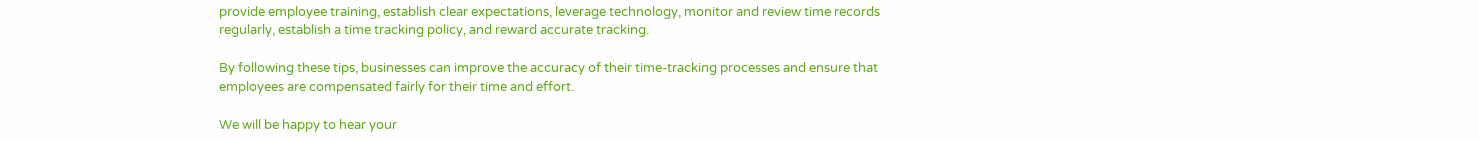provide employee training, establish clear expectations, leverage technology, monitor and review time records regularly, establish a time tracking policy, and reward accurate tracking.

By following these tips, businesses can improve the accuracy of their time-tracking processes and ensure that employees are compensated fairly for their time and effort.

We will be happy to hear your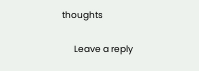thoughts

      Leave a reply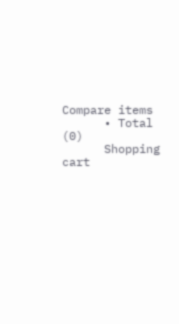Compare items
      • Total (0)
      Shopping cart